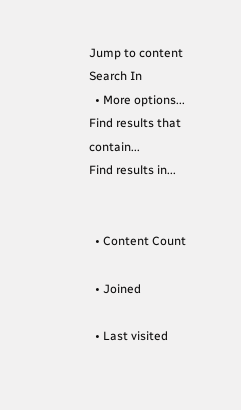Jump to content
Search In
  • More options...
Find results that contain...
Find results in...


  • Content Count

  • Joined

  • Last visited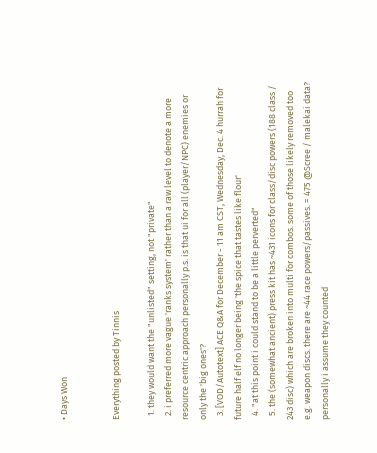• Days Won


Everything posted by Tinnis

  1. they would want the "unlisted" setting, not "private"
  2. i preferred more vague 'ranks system' rather than a raw level to denote a more resource centric approach personally p.s. is that ui for all (player/NPC) enemies or only the 'big ones'?
  3. [VOD/Autotext] ACE Q&A for December - 11 am CST, Wednesday, Dec. 4 hurrah for future half elf no longer being 'the spice that tastes like flour'
  4. "at this point i could stand to be a little perverted"
  5. the (somewhat ancient) press kit has ~431 icons for class/disc powers (188 class / 243 disc) which are broken into multi for combos. some of those likely removed too e.g. weapon discs. there are ~44 race powers/passives. = 475 @Scree / malekai data? personally i assume they counted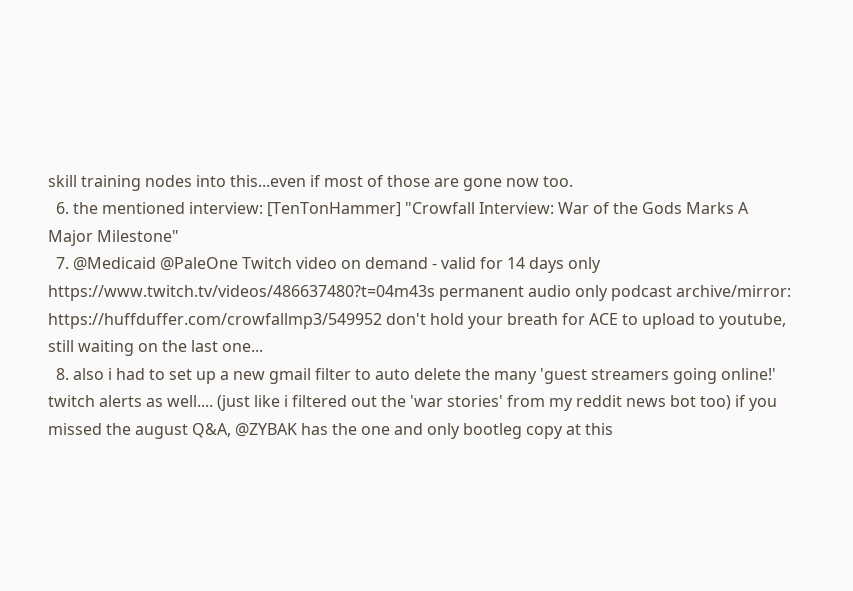skill training nodes into this...even if most of those are gone now too.
  6. the mentioned interview: [TenTonHammer] "Crowfall Interview: War of the Gods Marks A Major Milestone"
  7. @Medicaid @PaleOne Twitch video on demand - valid for 14 days only https://www.twitch.tv/videos/486637480?t=04m43s permanent audio only podcast archive/mirror: https://huffduffer.com/crowfallmp3/549952 don't hold your breath for ACE to upload to youtube, still waiting on the last one...
  8. also i had to set up a new gmail filter to auto delete the many 'guest streamers going online!' twitch alerts as well.... (just like i filtered out the 'war stories' from my reddit news bot too) if you missed the august Q&A, @ZYBAK has the one and only bootleg copy at this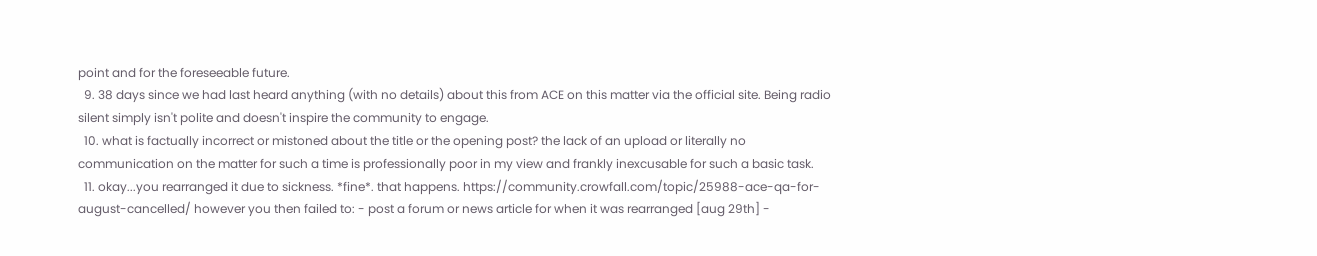point and for the foreseeable future.
  9. 38 days since we had last heard anything (with no details) about this from ACE on this matter via the official site. Being radio silent simply isn't polite and doesn't inspire the community to engage.
  10. what is factually incorrect or mistoned about the title or the opening post? the lack of an upload or literally no communication on the matter for such a time is professionally poor in my view and frankly inexcusable for such a basic task.
  11. okay...you rearranged it due to sickness. *fine*. that happens. https://community.crowfall.com/topic/25988-ace-qa-for-august-cancelled/ however you then failed to: - post a forum or news article for when it was rearranged [aug 29th] -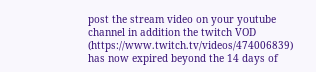post the stream video on your youtube channel in addition the twitch VOD (https://www.twitch.tv/videos/474006839) has now expired beyond the 14 days of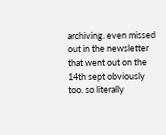archiving. even missed out in the newsletter that went out on the 14th sept obviously too. so literally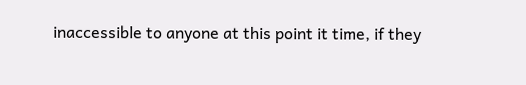inaccessible to anyone at this point it time, if they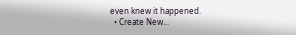even knew it happened.
  • Create New...